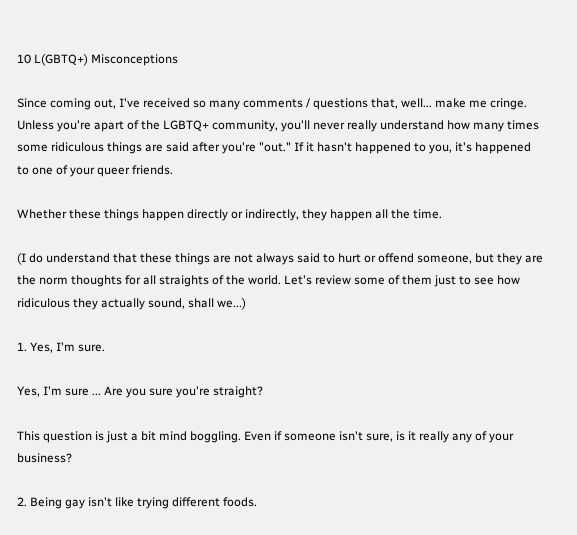10 L(GBTQ+) Misconceptions

Since coming out, I've received so many comments / questions that, well... make me cringe. Unless you're apart of the LGBTQ+ community, you'll never really understand how many times some ridiculous things are said after you're "out." If it hasn't happened to you, it's happened to one of your queer friends.

Whether these things happen directly or indirectly, they happen all the time.

(I do understand that these things are not always said to hurt or offend someone, but they are the norm thoughts for all straights of the world. Let's review some of them just to see how ridiculous they actually sound, shall we...)

1. Yes, I'm sure.

Yes, I'm sure ... Are you sure you're straight?

This question is just a bit mind boggling. Even if someone isn't sure, is it really any of your business?

2. Being gay isn't like trying different foods.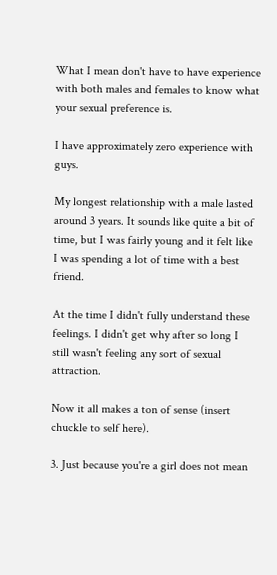What I mean don't have to have experience with both males and females to know what your sexual preference is.

I have approximately zero experience with guys.

My longest relationship with a male lasted around 3 years. It sounds like quite a bit of time, but I was fairly young and it felt like I was spending a lot of time with a best friend.

At the time I didn't fully understand these feelings. I didn't get why after so long I still wasn't feeling any sort of sexual attraction.

Now it all makes a ton of sense (insert chuckle to self here).

3. Just because you're a girl does not mean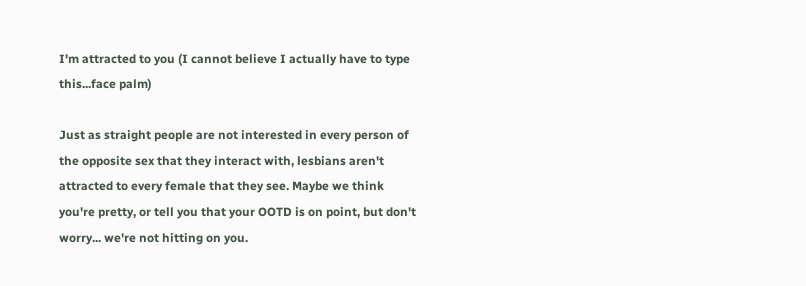I'm attracted to you (I cannot believe I actually have to type this...face palm)

Just as straight people are not interested in every person of the opposite sex that they interact with, lesbians aren't attracted to every female that they see. Maybe we think you're pretty, or tell you that your OOTD is on point, but don't worry... we're not hitting on you.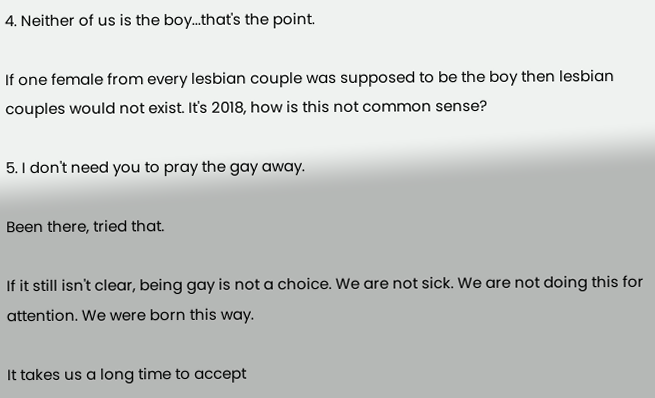4. Neither of us is the boy...that's the point.

If one female from every lesbian couple was supposed to be the boy then lesbian couples would not exist. It's 2018, how is this not common sense?

5. I don't need you to pray the gay away.

Been there, tried that.

If it still isn't clear, being gay is not a choice. We are not sick. We are not doing this for attention. We were born this way.

It takes us a long time to accept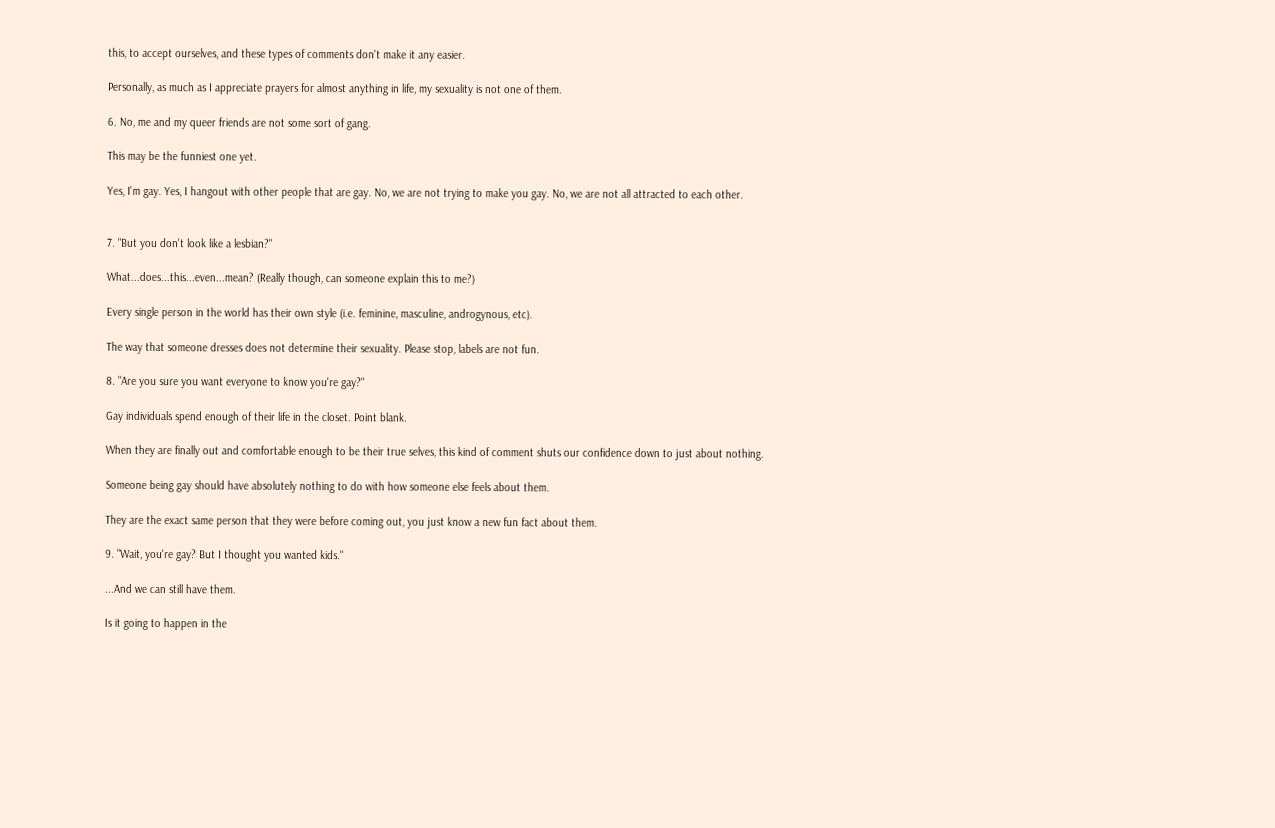this, to accept ourselves, and these types of comments don't make it any easier.

Personally, as much as I appreciate prayers for almost anything in life, my sexuality is not one of them.

6. No, me and my queer friends are not some sort of gang.

This may be the funniest one yet.

Yes, I'm gay. Yes, I hangout with other people that are gay. No, we are not trying to make you gay. No, we are not all attracted to each other.


7. "But you don't look like a lesbian?"

What...does...this...even...mean? (Really though, can someone explain this to me?)

Every single person in the world has their own style (i.e. feminine, masculine, androgynous, etc).

The way that someone dresses does not determine their sexuality. Please stop, labels are not fun.

8. "Are you sure you want everyone to know you're gay?"

Gay individuals spend enough of their life in the closet. Point blank.

When they are finally out and comfortable enough to be their true selves, this kind of comment shuts our confidence down to just about nothing.

Someone being gay should have absolutely nothing to do with how someone else feels about them.

They are the exact same person that they were before coming out, you just know a new fun fact about them.

9. "Wait, you're gay? But I thought you wanted kids."

...And we can still have them.

Is it going to happen in the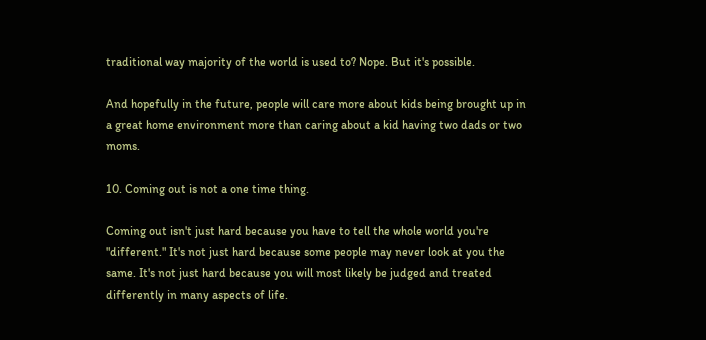traditional way majority of the world is used to? Nope. But it's possible.

And hopefully in the future, people will care more about kids being brought up in a great home environment more than caring about a kid having two dads or two moms.

10. Coming out is not a one time thing.

Coming out isn't just hard because you have to tell the whole world you're "different." It's not just hard because some people may never look at you the same. It's not just hard because you will most likely be judged and treated differently in many aspects of life.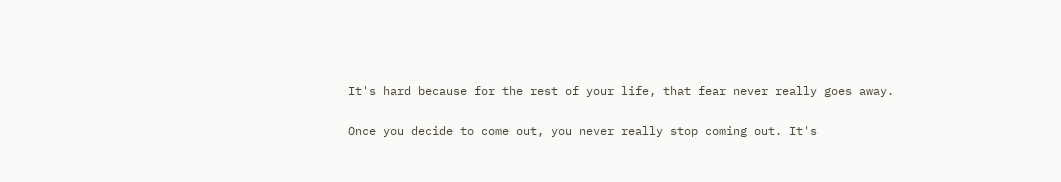It's hard because for the rest of your life, that fear never really goes away.

Once you decide to come out, you never really stop coming out. It's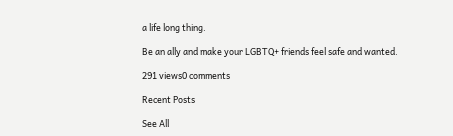a life long thing.

Be an ally and make your LGBTQ+ friends feel safe and wanted.

291 views0 comments

Recent Posts

See All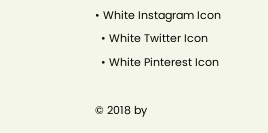• White Instagram Icon
  • White Twitter Icon
  • White Pinterest Icon

© 2018 by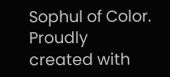Sophul of Color. Proudly created with